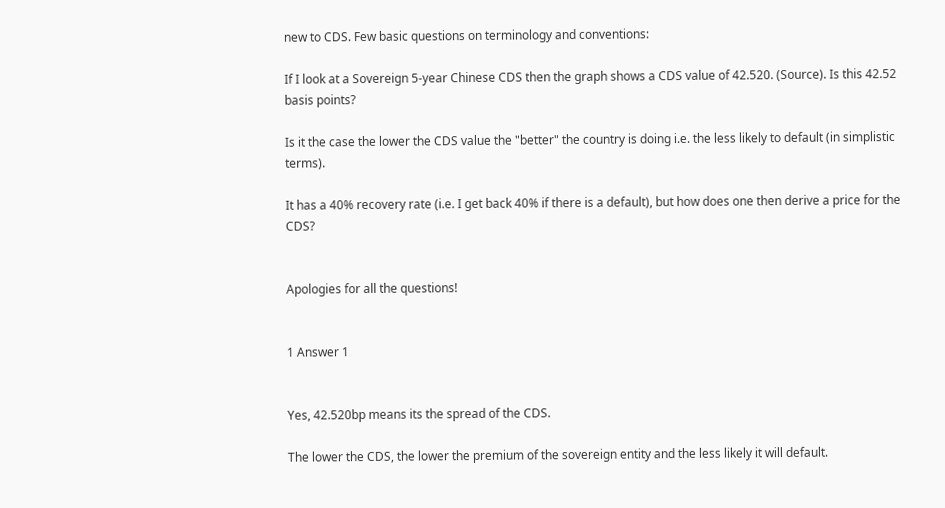new to CDS. Few basic questions on terminology and conventions:

If I look at a Sovereign 5-year Chinese CDS then the graph shows a CDS value of 42.520. (Source). Is this 42.52 basis points?

Is it the case the lower the CDS value the "better" the country is doing i.e. the less likely to default (in simplistic terms).

It has a 40% recovery rate (i.e. I get back 40% if there is a default), but how does one then derive a price for the CDS?


Apologies for all the questions!


1 Answer 1


Yes, 42.520bp means its the spread of the CDS.

The lower the CDS, the lower the premium of the sovereign entity and the less likely it will default.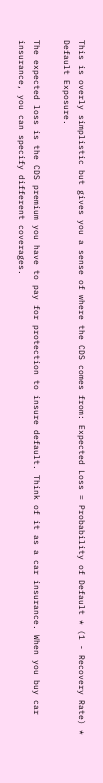This is overly simplistic but gives you a sense of where the CDS comes from: Expected Loss = Probability of Default * (1 - Recovery Rate) * Default Exposure.

The expected loss is the CDS premium you have to pay for protection to insure default. Think of it as a car insurance. When you buy car insurance, you can specify different coverages.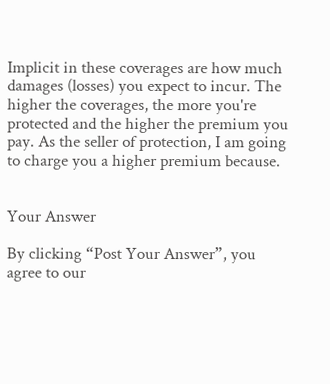Implicit in these coverages are how much damages (losses) you expect to incur. The higher the coverages, the more you're protected and the higher the premium you pay. As the seller of protection, I am going to charge you a higher premium because.


Your Answer

By clicking “Post Your Answer”, you agree to our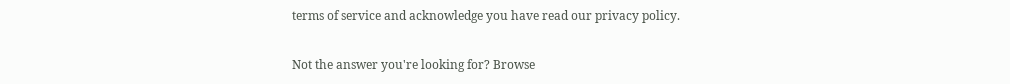terms of service and acknowledge you have read our privacy policy.

Not the answer you're looking for? Browse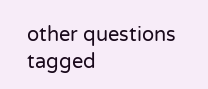other questions tagged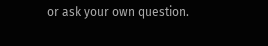or ask your own question.